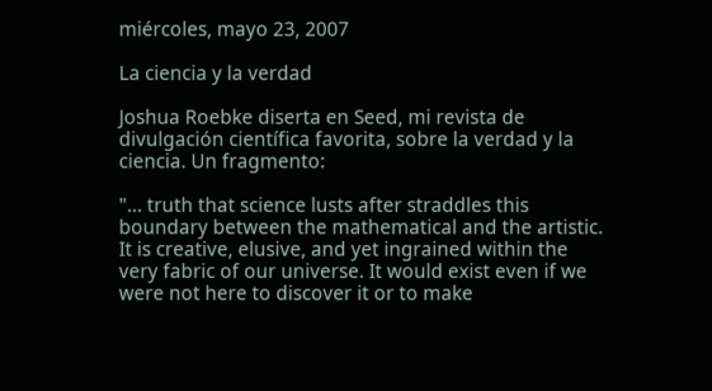miércoles, mayo 23, 2007

La ciencia y la verdad

Joshua Roebke diserta en Seed, mi revista de divulgación científica favorita, sobre la verdad y la ciencia. Un fragmento:

"... truth that science lusts after straddles this boundary between the mathematical and the artistic. It is creative, elusive, and yet ingrained within the very fabric of our universe. It would exist even if we were not here to discover it or to make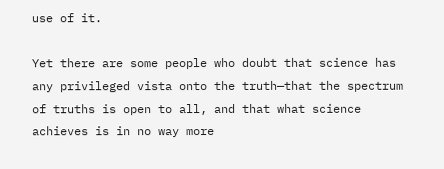use of it.

Yet there are some people who doubt that science has any privileged vista onto the truth—that the spectrum of truths is open to all, and that what science achieves is in no way more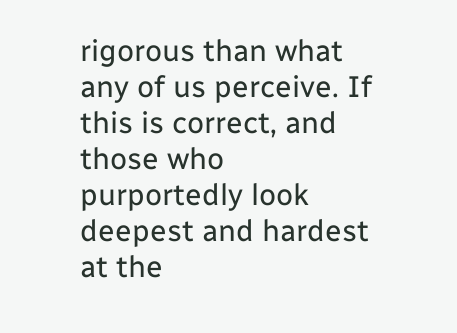rigorous than what any of us perceive. If this is correct, and those who purportedly look deepest and hardest at the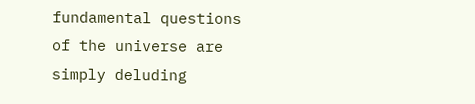fundamental questions of the universe are simply deluding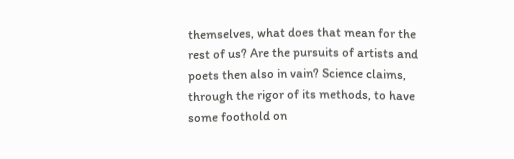themselves, what does that mean for the rest of us? Are the pursuits of artists and poets then also in vain? Science claims, through the rigor of its methods, to have some foothold on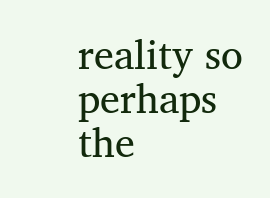reality so perhaps the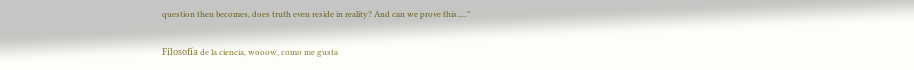question then becomes, does truth even reside in reality? And can we prove this....."

Filosofía de la ciencia, wooow, como me gusta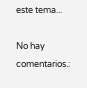este tema...

No hay comentarios.: